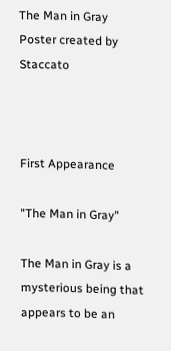The Man in Gray
Poster created by Staccato



First Appearance

"The Man in Gray"

The Man in Gray is a mysterious being that appears to be an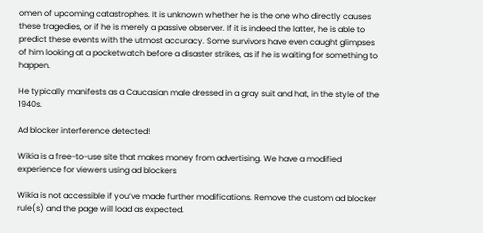omen of upcoming catastrophes. It is unknown whether he is the one who directly causes these tragedies, or if he is merely a passive observer. If it is indeed the latter, he is able to predict these events with the utmost accuracy. Some survivors have even caught glimpses of him looking at a pocketwatch before a disaster strikes, as if he is waiting for something to happen.

He typically manifests as a Caucasian male dressed in a gray suit and hat, in the style of the 1940s.

Ad blocker interference detected!

Wikia is a free-to-use site that makes money from advertising. We have a modified experience for viewers using ad blockers

Wikia is not accessible if you’ve made further modifications. Remove the custom ad blocker rule(s) and the page will load as expected.